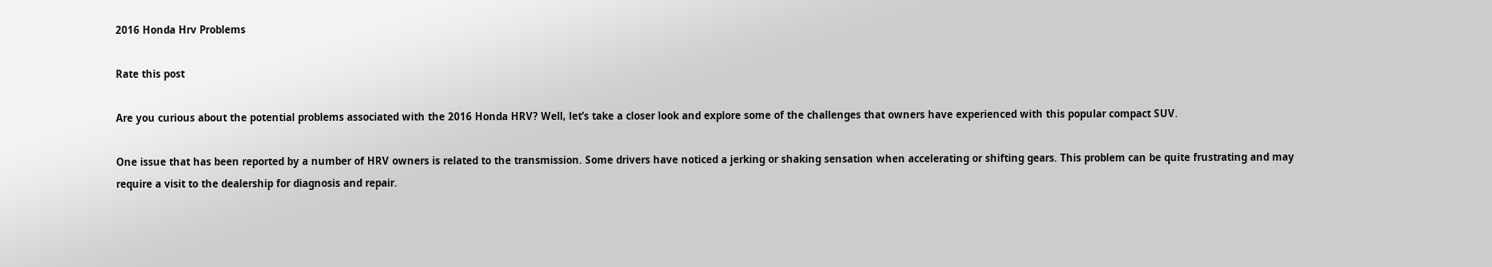2016 Honda Hrv Problems

Rate this post

Are you curious about the potential problems associated with the 2016 Honda HRV? Well, let’s take a closer look and explore some of the challenges that owners have experienced with this popular compact SUV.

One issue that has been reported by a number of HRV owners is related to the transmission. Some drivers have noticed a jerking or shaking sensation when accelerating or shifting gears. This problem can be quite frustrating and may require a visit to the dealership for diagnosis and repair.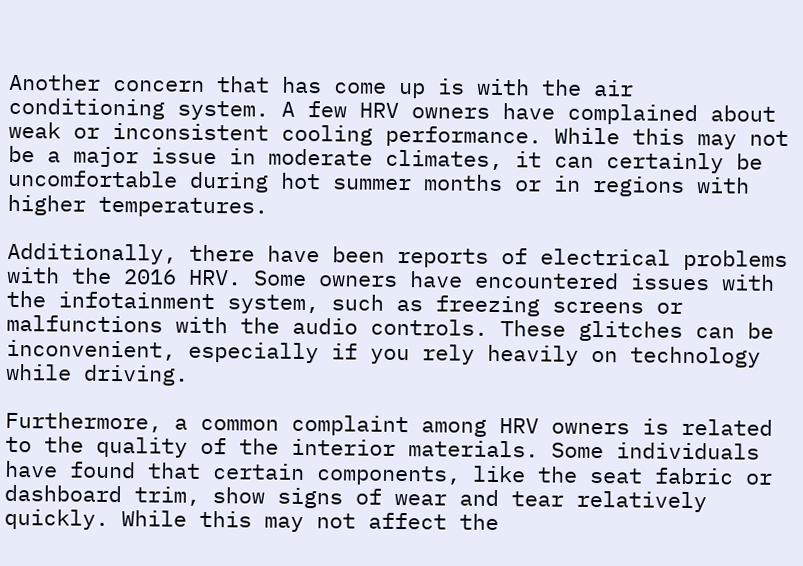Another concern that has come up is with the air conditioning system. A few HRV owners have complained about weak or inconsistent cooling performance. While this may not be a major issue in moderate climates, it can certainly be uncomfortable during hot summer months or in regions with higher temperatures.

Additionally, there have been reports of electrical problems with the 2016 HRV. Some owners have encountered issues with the infotainment system, such as freezing screens or malfunctions with the audio controls. These glitches can be inconvenient, especially if you rely heavily on technology while driving.

Furthermore, a common complaint among HRV owners is related to the quality of the interior materials. Some individuals have found that certain components, like the seat fabric or dashboard trim, show signs of wear and tear relatively quickly. While this may not affect the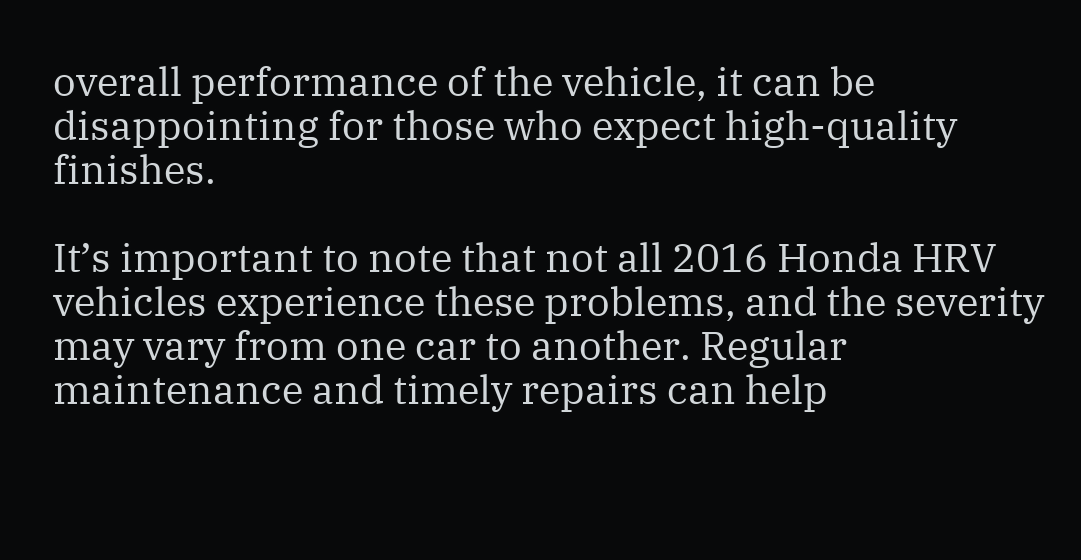overall performance of the vehicle, it can be disappointing for those who expect high-quality finishes.

It’s important to note that not all 2016 Honda HRV vehicles experience these problems, and the severity may vary from one car to another. Regular maintenance and timely repairs can help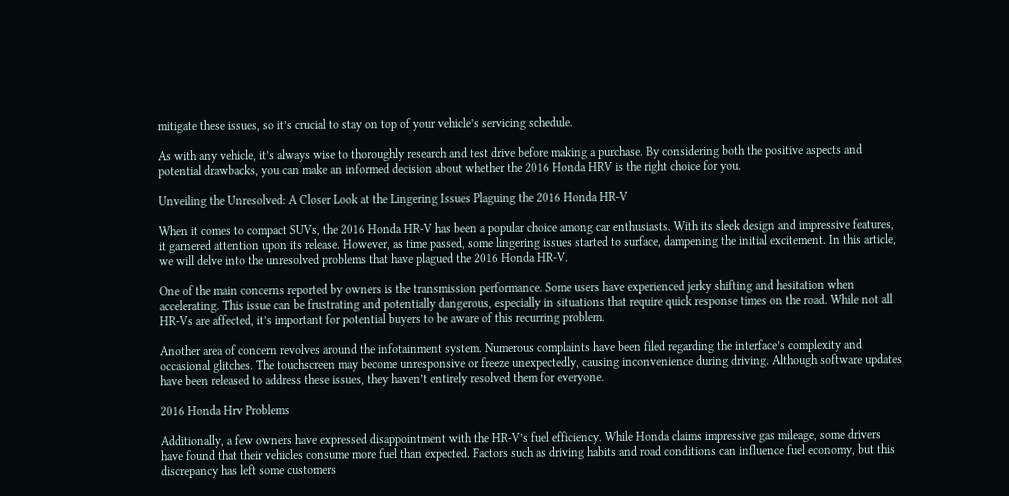mitigate these issues, so it’s crucial to stay on top of your vehicle’s servicing schedule.

As with any vehicle, it’s always wise to thoroughly research and test drive before making a purchase. By considering both the positive aspects and potential drawbacks, you can make an informed decision about whether the 2016 Honda HRV is the right choice for you.

Unveiling the Unresolved: A Closer Look at the Lingering Issues Plaguing the 2016 Honda HR-V

When it comes to compact SUVs, the 2016 Honda HR-V has been a popular choice among car enthusiasts. With its sleek design and impressive features, it garnered attention upon its release. However, as time passed, some lingering issues started to surface, dampening the initial excitement. In this article, we will delve into the unresolved problems that have plagued the 2016 Honda HR-V.

One of the main concerns reported by owners is the transmission performance. Some users have experienced jerky shifting and hesitation when accelerating. This issue can be frustrating and potentially dangerous, especially in situations that require quick response times on the road. While not all HR-Vs are affected, it’s important for potential buyers to be aware of this recurring problem.

Another area of concern revolves around the infotainment system. Numerous complaints have been filed regarding the interface’s complexity and occasional glitches. The touchscreen may become unresponsive or freeze unexpectedly, causing inconvenience during driving. Although software updates have been released to address these issues, they haven’t entirely resolved them for everyone.

2016 Honda Hrv Problems

Additionally, a few owners have expressed disappointment with the HR-V’s fuel efficiency. While Honda claims impressive gas mileage, some drivers have found that their vehicles consume more fuel than expected. Factors such as driving habits and road conditions can influence fuel economy, but this discrepancy has left some customers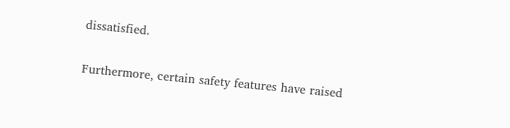dissatisfied.

Furthermore, certain safety features have raised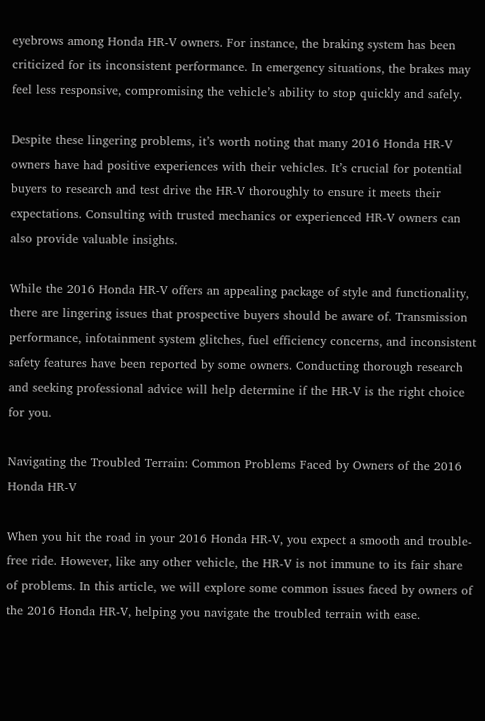eyebrows among Honda HR-V owners. For instance, the braking system has been criticized for its inconsistent performance. In emergency situations, the brakes may feel less responsive, compromising the vehicle’s ability to stop quickly and safely.

Despite these lingering problems, it’s worth noting that many 2016 Honda HR-V owners have had positive experiences with their vehicles. It’s crucial for potential buyers to research and test drive the HR-V thoroughly to ensure it meets their expectations. Consulting with trusted mechanics or experienced HR-V owners can also provide valuable insights.

While the 2016 Honda HR-V offers an appealing package of style and functionality, there are lingering issues that prospective buyers should be aware of. Transmission performance, infotainment system glitches, fuel efficiency concerns, and inconsistent safety features have been reported by some owners. Conducting thorough research and seeking professional advice will help determine if the HR-V is the right choice for you.

Navigating the Troubled Terrain: Common Problems Faced by Owners of the 2016 Honda HR-V

When you hit the road in your 2016 Honda HR-V, you expect a smooth and trouble-free ride. However, like any other vehicle, the HR-V is not immune to its fair share of problems. In this article, we will explore some common issues faced by owners of the 2016 Honda HR-V, helping you navigate the troubled terrain with ease.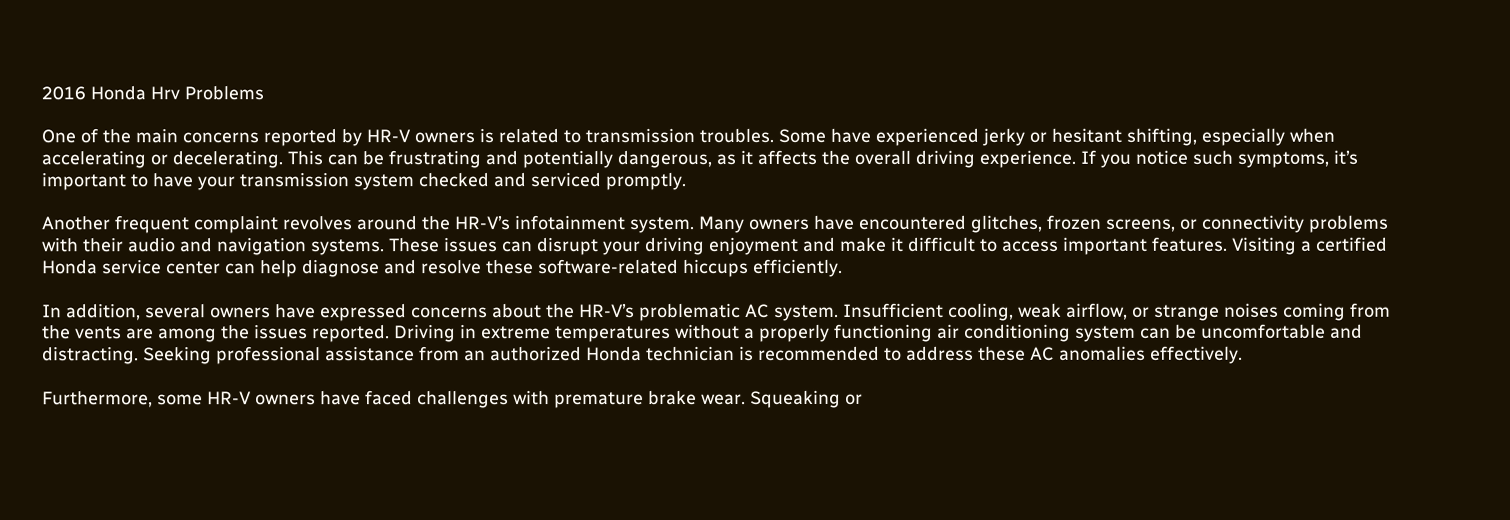2016 Honda Hrv Problems

One of the main concerns reported by HR-V owners is related to transmission troubles. Some have experienced jerky or hesitant shifting, especially when accelerating or decelerating. This can be frustrating and potentially dangerous, as it affects the overall driving experience. If you notice such symptoms, it’s important to have your transmission system checked and serviced promptly.

Another frequent complaint revolves around the HR-V’s infotainment system. Many owners have encountered glitches, frozen screens, or connectivity problems with their audio and navigation systems. These issues can disrupt your driving enjoyment and make it difficult to access important features. Visiting a certified Honda service center can help diagnose and resolve these software-related hiccups efficiently.

In addition, several owners have expressed concerns about the HR-V’s problematic AC system. Insufficient cooling, weak airflow, or strange noises coming from the vents are among the issues reported. Driving in extreme temperatures without a properly functioning air conditioning system can be uncomfortable and distracting. Seeking professional assistance from an authorized Honda technician is recommended to address these AC anomalies effectively.

Furthermore, some HR-V owners have faced challenges with premature brake wear. Squeaking or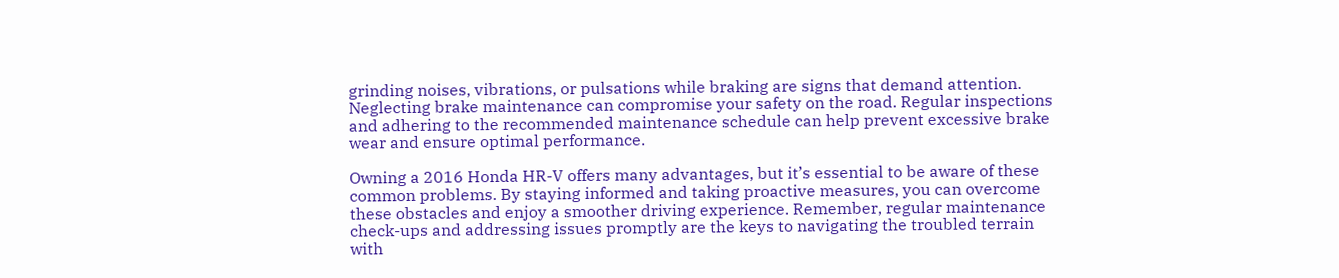grinding noises, vibrations, or pulsations while braking are signs that demand attention. Neglecting brake maintenance can compromise your safety on the road. Regular inspections and adhering to the recommended maintenance schedule can help prevent excessive brake wear and ensure optimal performance.

Owning a 2016 Honda HR-V offers many advantages, but it’s essential to be aware of these common problems. By staying informed and taking proactive measures, you can overcome these obstacles and enjoy a smoother driving experience. Remember, regular maintenance check-ups and addressing issues promptly are the keys to navigating the troubled terrain with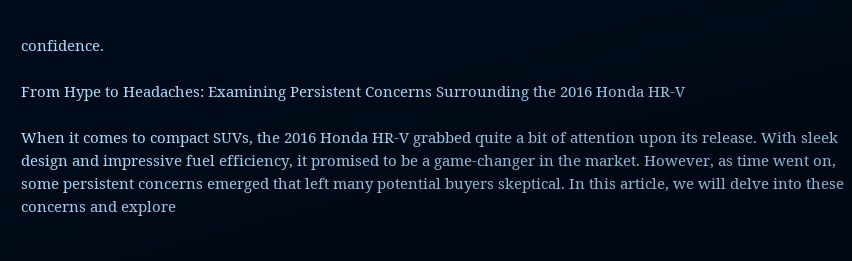confidence.

From Hype to Headaches: Examining Persistent Concerns Surrounding the 2016 Honda HR-V

When it comes to compact SUVs, the 2016 Honda HR-V grabbed quite a bit of attention upon its release. With sleek design and impressive fuel efficiency, it promised to be a game-changer in the market. However, as time went on, some persistent concerns emerged that left many potential buyers skeptical. In this article, we will delve into these concerns and explore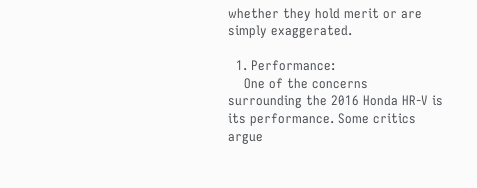whether they hold merit or are simply exaggerated.

  1. Performance:
    One of the concerns surrounding the 2016 Honda HR-V is its performance. Some critics argue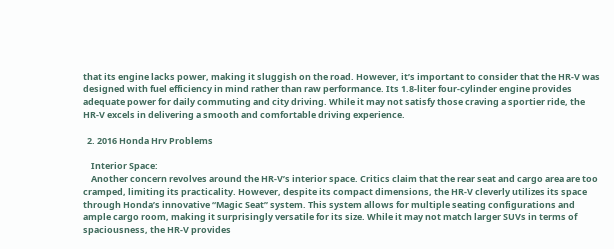that its engine lacks power, making it sluggish on the road. However, it’s important to consider that the HR-V was designed with fuel efficiency in mind rather than raw performance. Its 1.8-liter four-cylinder engine provides adequate power for daily commuting and city driving. While it may not satisfy those craving a sportier ride, the HR-V excels in delivering a smooth and comfortable driving experience.

  2. 2016 Honda Hrv Problems

    Interior Space:
    Another concern revolves around the HR-V’s interior space. Critics claim that the rear seat and cargo area are too cramped, limiting its practicality. However, despite its compact dimensions, the HR-V cleverly utilizes its space through Honda’s innovative “Magic Seat” system. This system allows for multiple seating configurations and ample cargo room, making it surprisingly versatile for its size. While it may not match larger SUVs in terms of spaciousness, the HR-V provides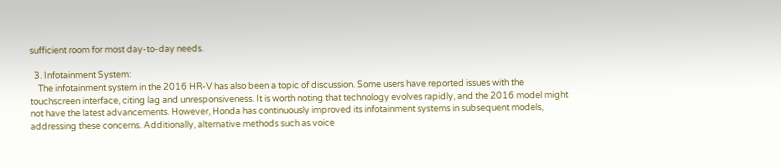sufficient room for most day-to-day needs.

  3. Infotainment System:
    The infotainment system in the 2016 HR-V has also been a topic of discussion. Some users have reported issues with the touchscreen interface, citing lag and unresponsiveness. It is worth noting that technology evolves rapidly, and the 2016 model might not have the latest advancements. However, Honda has continuously improved its infotainment systems in subsequent models, addressing these concerns. Additionally, alternative methods such as voice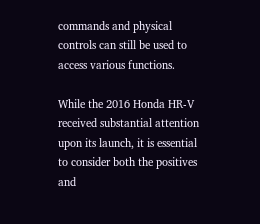commands and physical controls can still be used to access various functions.

While the 2016 Honda HR-V received substantial attention upon its launch, it is essential to consider both the positives and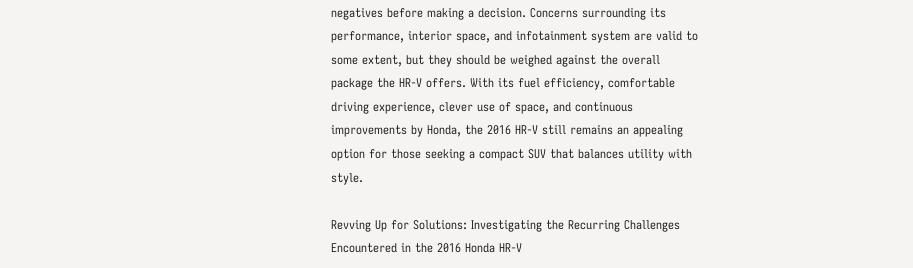negatives before making a decision. Concerns surrounding its performance, interior space, and infotainment system are valid to some extent, but they should be weighed against the overall package the HR-V offers. With its fuel efficiency, comfortable driving experience, clever use of space, and continuous improvements by Honda, the 2016 HR-V still remains an appealing option for those seeking a compact SUV that balances utility with style.

Revving Up for Solutions: Investigating the Recurring Challenges Encountered in the 2016 Honda HR-V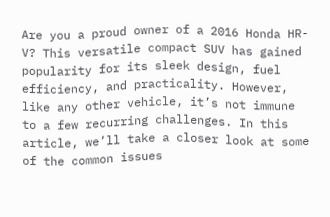Are you a proud owner of a 2016 Honda HR-V? This versatile compact SUV has gained popularity for its sleek design, fuel efficiency, and practicality. However, like any other vehicle, it’s not immune to a few recurring challenges. In this article, we’ll take a closer look at some of the common issues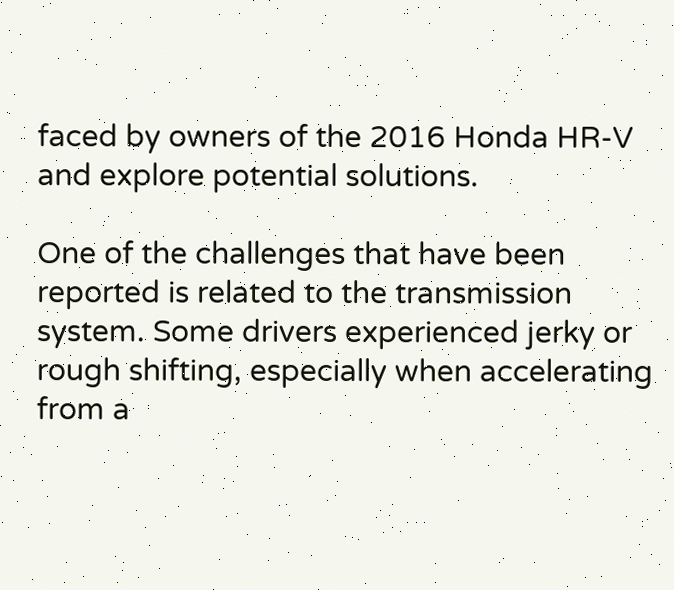faced by owners of the 2016 Honda HR-V and explore potential solutions.

One of the challenges that have been reported is related to the transmission system. Some drivers experienced jerky or rough shifting, especially when accelerating from a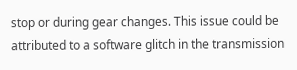stop or during gear changes. This issue could be attributed to a software glitch in the transmission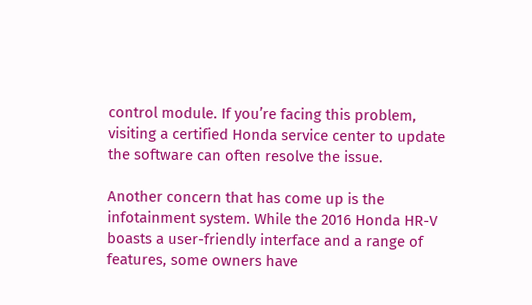control module. If you’re facing this problem, visiting a certified Honda service center to update the software can often resolve the issue.

Another concern that has come up is the infotainment system. While the 2016 Honda HR-V boasts a user-friendly interface and a range of features, some owners have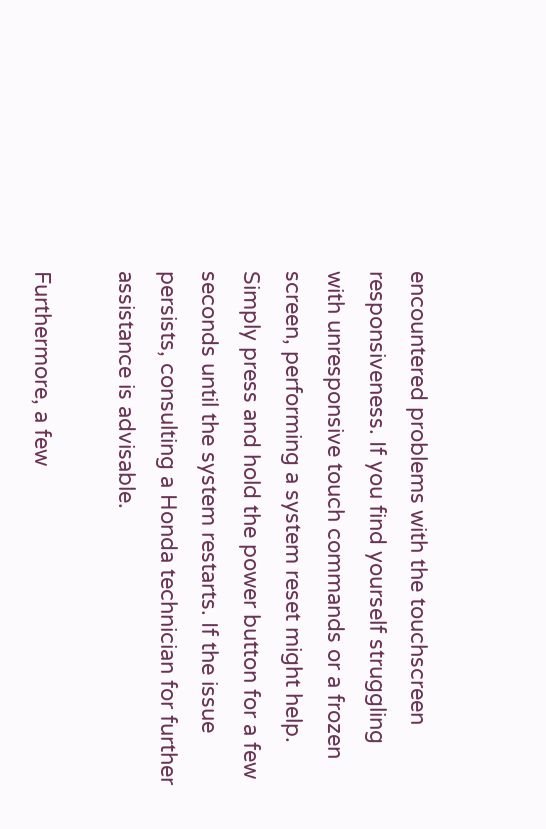encountered problems with the touchscreen responsiveness. If you find yourself struggling with unresponsive touch commands or a frozen screen, performing a system reset might help. Simply press and hold the power button for a few seconds until the system restarts. If the issue persists, consulting a Honda technician for further assistance is advisable.

Furthermore, a few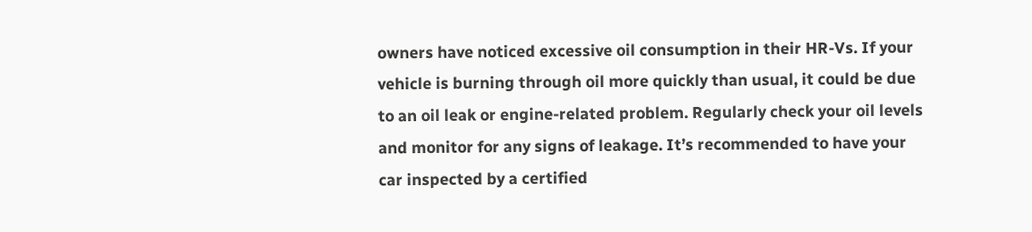owners have noticed excessive oil consumption in their HR-Vs. If your vehicle is burning through oil more quickly than usual, it could be due to an oil leak or engine-related problem. Regularly check your oil levels and monitor for any signs of leakage. It’s recommended to have your car inspected by a certified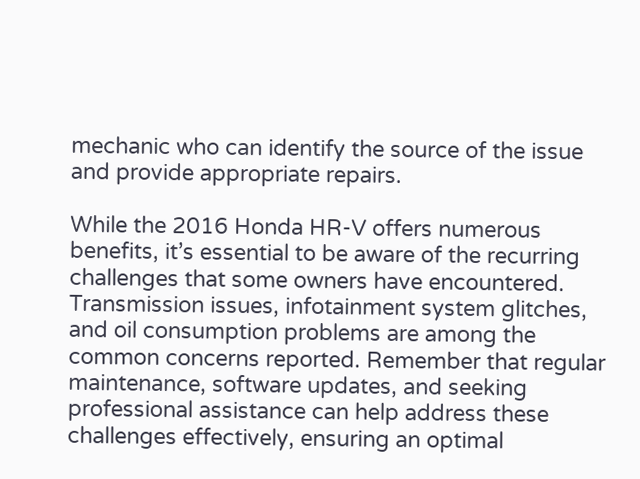mechanic who can identify the source of the issue and provide appropriate repairs.

While the 2016 Honda HR-V offers numerous benefits, it’s essential to be aware of the recurring challenges that some owners have encountered. Transmission issues, infotainment system glitches, and oil consumption problems are among the common concerns reported. Remember that regular maintenance, software updates, and seeking professional assistance can help address these challenges effectively, ensuring an optimal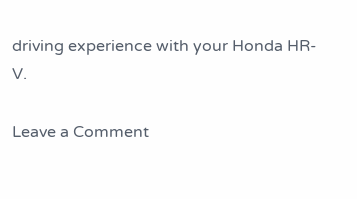driving experience with your Honda HR-V.

Leave a Comment